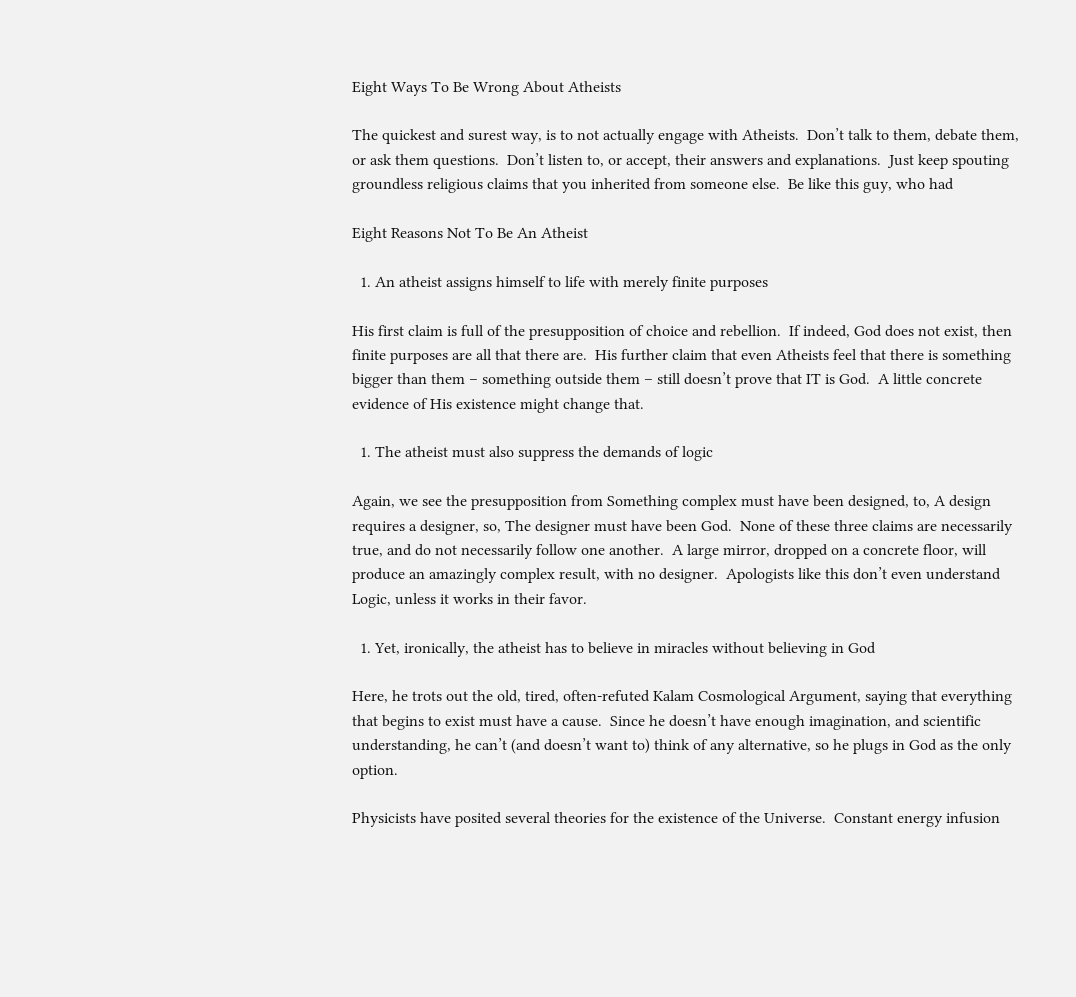Eight Ways To Be Wrong About Atheists

The quickest and surest way, is to not actually engage with Atheists.  Don’t talk to them, debate them, or ask them questions.  Don’t listen to, or accept, their answers and explanations.  Just keep spouting groundless religious claims that you inherited from someone else.  Be like this guy, who had

Eight Reasons Not To Be An Atheist

  1. An atheist assigns himself to life with merely finite purposes

His first claim is full of the presupposition of choice and rebellion.  If indeed, God does not exist, then finite purposes are all that there are.  His further claim that even Atheists feel that there is something bigger than them – something outside them – still doesn’t prove that IT is God.  A little concrete evidence of His existence might change that.

  1. The atheist must also suppress the demands of logic

Again, we see the presupposition from Something complex must have been designed, to, A design requires a designer, so, The designer must have been God.  None of these three claims are necessarily true, and do not necessarily follow one another.  A large mirror, dropped on a concrete floor, will produce an amazingly complex result, with no designer.  Apologists like this don’t even understand Logic, unless it works in their favor.

  1. Yet, ironically, the atheist has to believe in miracles without believing in God

Here, he trots out the old, tired, often-refuted Kalam Cosmological Argument, saying that everything that begins to exist must have a cause.  Since he doesn’t have enough imagination, and scientific understanding, he can’t (and doesn’t want to) think of any alternative, so he plugs in God as the only option.

Physicists have posited several theories for the existence of the Universe.  Constant energy infusion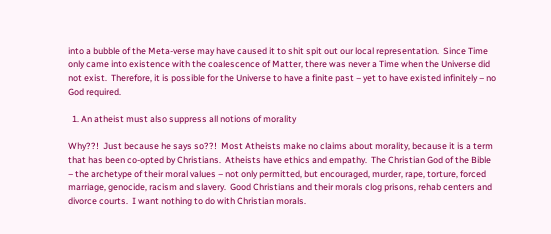into a bubble of the Meta-verse may have caused it to shit spit out our local representation.  Since Time only came into existence with the coalescence of Matter, there was never a Time when the Universe did not exist.  Therefore, it is possible for the Universe to have a finite past – yet to have existed infinitely – no God required.

  1. An atheist must also suppress all notions of morality

Why??!  Just because he says so??!  Most Atheists make no claims about morality, because it is a term that has been co-opted by Christians.  Atheists have ethics and empathy.  The Christian God of the Bible – the archetype of their moral values – not only permitted, but encouraged, murder, rape, torture, forced marriage, genocide, racism and slavery.  Good Christians and their morals clog prisons, rehab centers and divorce courts.  I want nothing to do with Christian morals.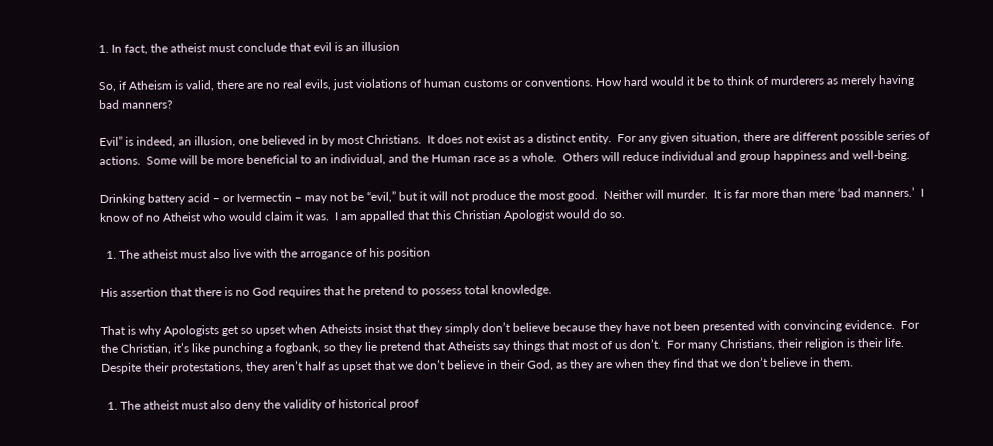1. In fact, the atheist must conclude that evil is an illusion

So, if Atheism is valid, there are no real evils, just violations of human customs or conventions. How hard would it be to think of murderers as merely having bad manners?

Evil” is indeed, an illusion, one believed in by most Christians.  It does not exist as a distinct entity.  For any given situation, there are different possible series of actions.  Some will be more beneficial to an individual, and the Human race as a whole.  Others will reduce individual and group happiness and well-being.

Drinking battery acid – or Ivermectin – may not be “evil,” but it will not produce the most good.  Neither will murder.  It is far more than mere ‘bad manners.’  I know of no Atheist who would claim it was.  I am appalled that this Christian Apologist would do so.

  1. The atheist must also live with the arrogance of his position

His assertion that there is no God requires that he pretend to possess total knowledge.

That is why Apologists get so upset when Atheists insist that they simply don’t believe because they have not been presented with convincing evidence.  For the Christian, it’s like punching a fogbank, so they lie pretend that Atheists say things that most of us don’t.  For many Christians, their religion is their life.  Despite their protestations, they aren’t half as upset that we don’t believe in their God, as they are when they find that we don’t believe in them.

  1. The atheist must also deny the validity of historical proof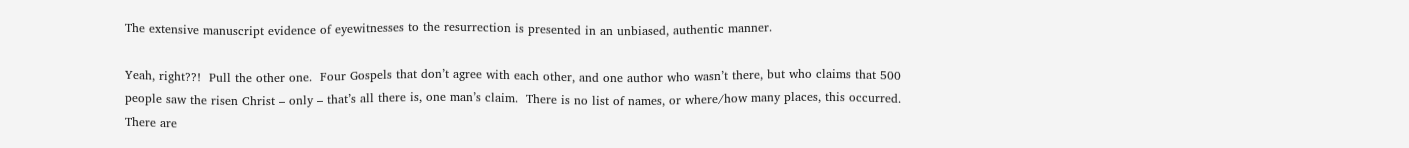The extensive manuscript evidence of eyewitnesses to the resurrection is presented in an unbiased, authentic manner.

Yeah, right??!  Pull the other one.  Four Gospels that don’t agree with each other, and one author who wasn’t there, but who claims that 500 people saw the risen Christ – only – that’s all there is, one man’s claim.  There is no list of names, or where/how many places, this occurred.  There are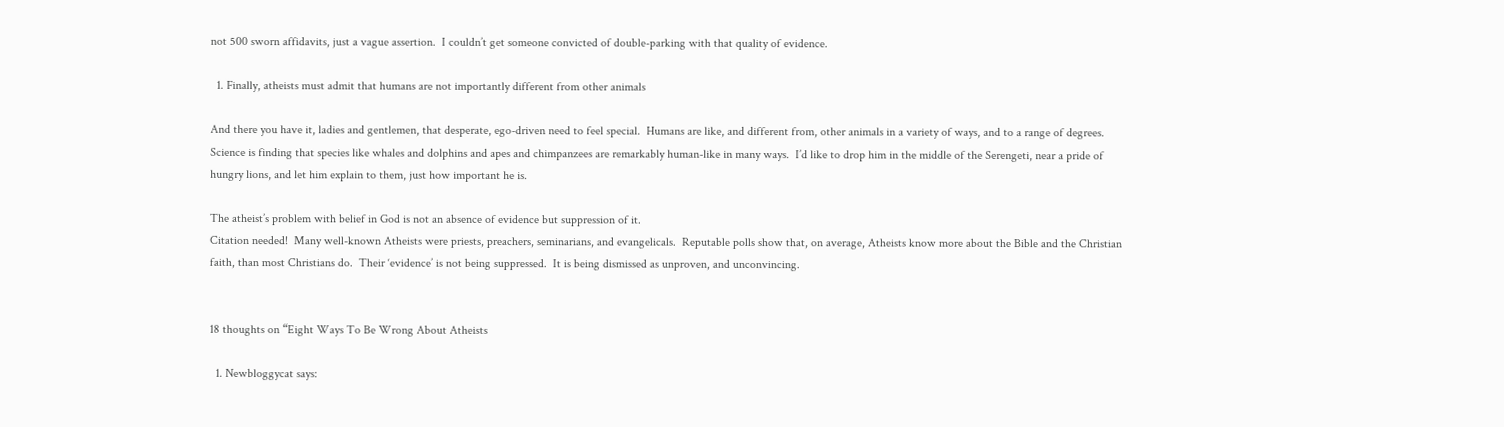not 500 sworn affidavits, just a vague assertion.  I couldn’t get someone convicted of double-parking with that quality of evidence.

  1. Finally, atheists must admit that humans are not importantly different from other animals

And there you have it, ladies and gentlemen, that desperate, ego-driven need to feel special.  Humans are like, and different from, other animals in a variety of ways, and to a range of degrees.  Science is finding that species like whales and dolphins and apes and chimpanzees are remarkably human-like in many ways.  I’d like to drop him in the middle of the Serengeti, near a pride of hungry lions, and let him explain to them, just how important he is.

The atheist’s problem with belief in God is not an absence of evidence but suppression of it.
Citation needed!  Many well-known Atheists were priests, preachers, seminarians, and evangelicals.  Reputable polls show that, on average, Atheists know more about the Bible and the Christian faith, than most Christians do.  Their ‘evidence’ is not being suppressed.  It is being dismissed as unproven, and unconvincing.


18 thoughts on “Eight Ways To Be Wrong About Atheists

  1. Newbloggycat says: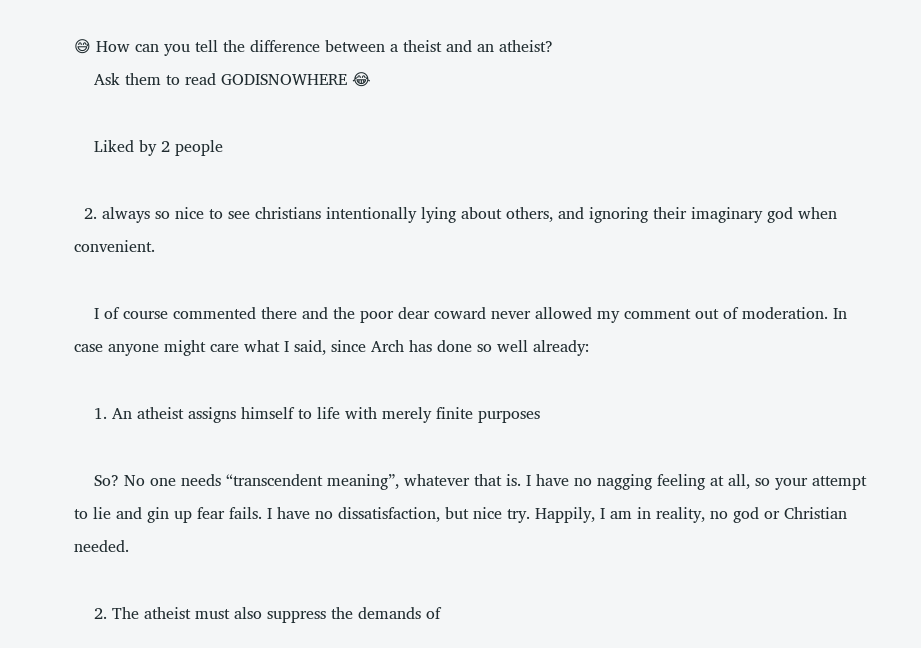😅 How can you tell the difference between a theist and an atheist?
    Ask them to read GODISNOWHERE 😂

    Liked by 2 people

  2. always so nice to see christians intentionally lying about others, and ignoring their imaginary god when convenient.

    I of course commented there and the poor dear coward never allowed my comment out of moderation. In case anyone might care what I said, since Arch has done so well already:

    1. An atheist assigns himself to life with merely finite purposes

    So? No one needs “transcendent meaning”, whatever that is. I have no nagging feeling at all, so your attempt to lie and gin up fear fails. I have no dissatisfaction, but nice try. Happily, I am in reality, no god or Christian needed.

    2. The atheist must also suppress the demands of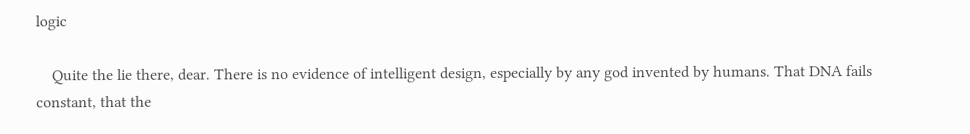logic

    Quite the lie there, dear. There is no evidence of intelligent design, especially by any god invented by humans. That DNA fails constant, that the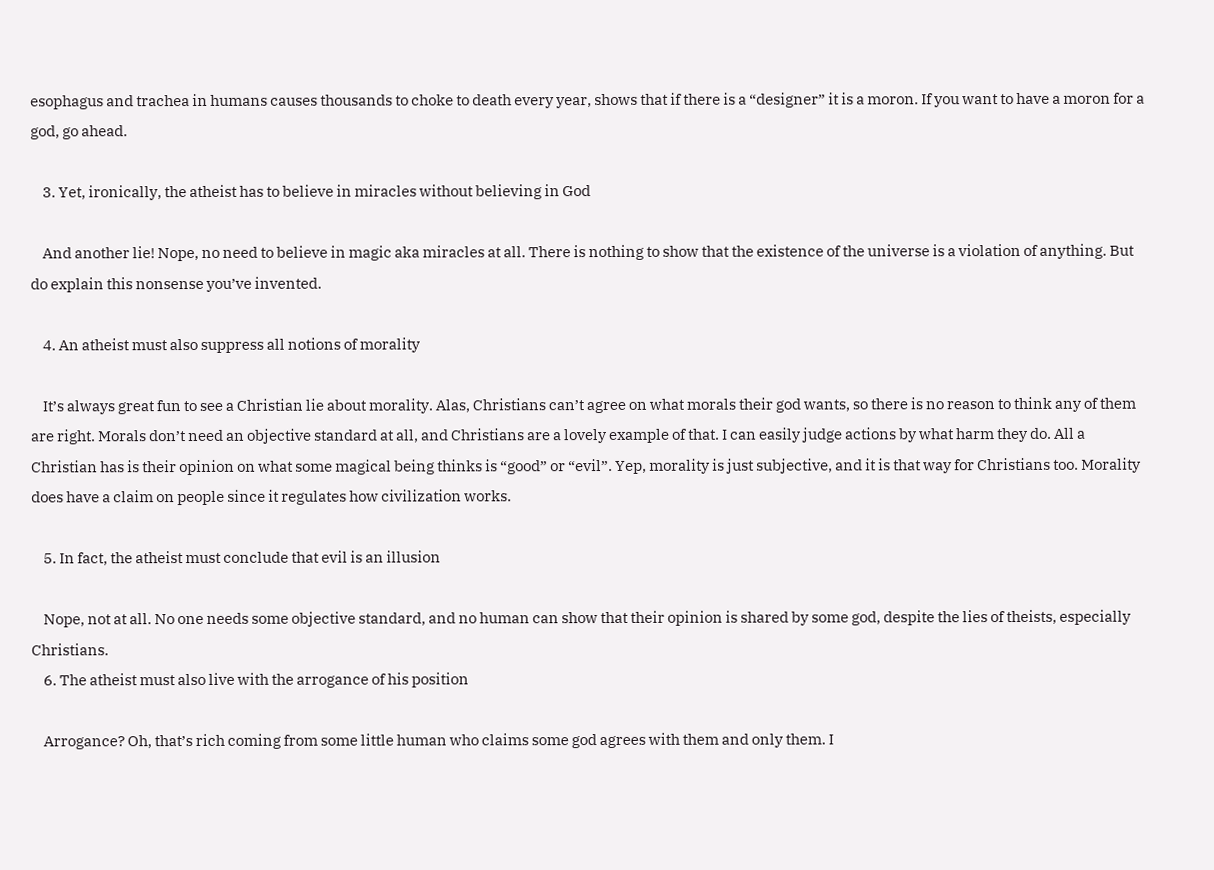esophagus and trachea in humans causes thousands to choke to death every year, shows that if there is a “designer” it is a moron. If you want to have a moron for a god, go ahead.

    3. Yet, ironically, the atheist has to believe in miracles without believing in God

    And another lie! Nope, no need to believe in magic aka miracles at all. There is nothing to show that the existence of the universe is a violation of anything. But do explain this nonsense you’ve invented.

    4. An atheist must also suppress all notions of morality

    It’s always great fun to see a Christian lie about morality. Alas, Christians can’t agree on what morals their god wants, so there is no reason to think any of them are right. Morals don’t need an objective standard at all, and Christians are a lovely example of that. I can easily judge actions by what harm they do. All a Christian has is their opinion on what some magical being thinks is “good” or “evil”. Yep, morality is just subjective, and it is that way for Christians too. Morality does have a claim on people since it regulates how civilization works.

    5. In fact, the atheist must conclude that evil is an illusion

    Nope, not at all. No one needs some objective standard, and no human can show that their opinion is shared by some god, despite the lies of theists, especially Christians.
    6. The atheist must also live with the arrogance of his position

    Arrogance? Oh, that’s rich coming from some little human who claims some god agrees with them and only them. I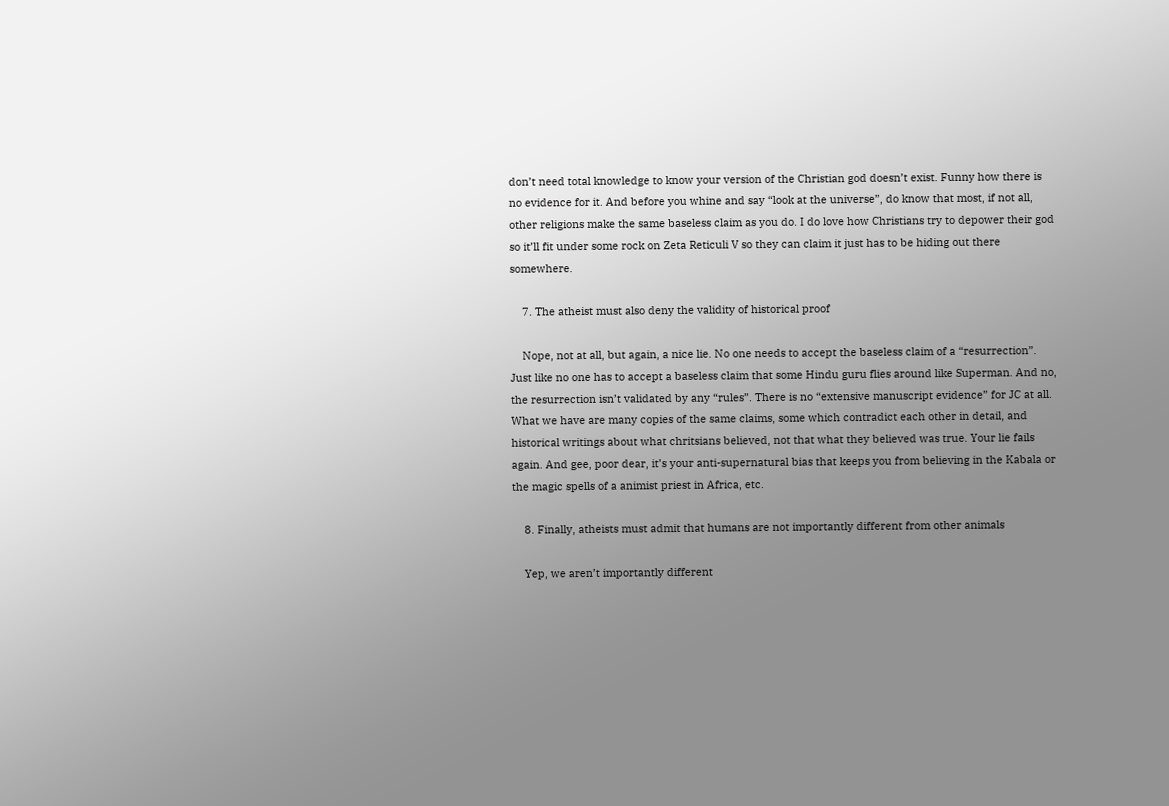don’t need total knowledge to know your version of the Christian god doesn’t exist. Funny how there is no evidence for it. And before you whine and say “look at the universe”, do know that most, if not all, other religions make the same baseless claim as you do. I do love how Christians try to depower their god so it’ll fit under some rock on Zeta Reticuli V so they can claim it just has to be hiding out there somewhere.

    7. The atheist must also deny the validity of historical proof

    Nope, not at all, but again, a nice lie. No one needs to accept the baseless claim of a “resurrection”. Just like no one has to accept a baseless claim that some Hindu guru flies around like Superman. And no, the resurrection isn’t validated by any “rules”. There is no “extensive manuscript evidence” for JC at all. What we have are many copies of the same claims, some which contradict each other in detail, and historical writings about what chritsians believed, not that what they believed was true. Your lie fails again. And gee, poor dear, it’s your anti-supernatural bias that keeps you from believing in the Kabala or the magic spells of a animist priest in Africa, etc.

    8. Finally, atheists must admit that humans are not importantly different from other animals

    Yep, we aren’t importantly different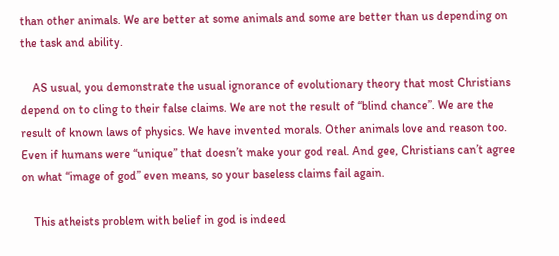than other animals. We are better at some animals and some are better than us depending on the task and ability.

    AS usual, you demonstrate the usual ignorance of evolutionary theory that most Christians depend on to cling to their false claims. We are not the result of “blind chance”. We are the result of known laws of physics. We have invented morals. Other animals love and reason too. Even if humans were “unique” that doesn’t make your god real. And gee, Christians can’t agree on what “image of god” even means, so your baseless claims fail again.

    This atheists problem with belief in god is indeed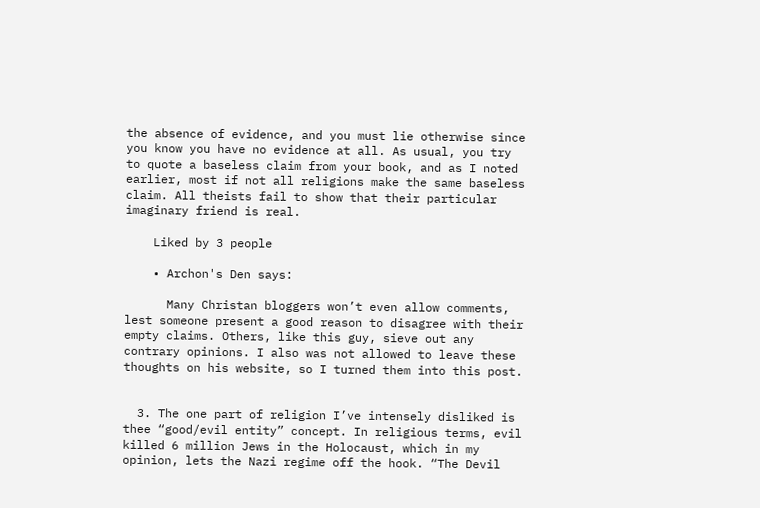the absence of evidence, and you must lie otherwise since you know you have no evidence at all. As usual, you try to quote a baseless claim from your book, and as I noted earlier, most if not all religions make the same baseless claim. All theists fail to show that their particular imaginary friend is real.

    Liked by 3 people

    • Archon's Den says:

      Many Christan bloggers won’t even allow comments, lest someone present a good reason to disagree with their empty claims. Others, like this guy, sieve out any contrary opinions. I also was not allowed to leave these thoughts on his website, so I turned them into this post.


  3. The one part of religion I’ve intensely disliked is thee “good/evil entity” concept. In religious terms, evil killed 6 million Jews in the Holocaust, which in my opinion, lets the Nazi regime off the hook. “The Devil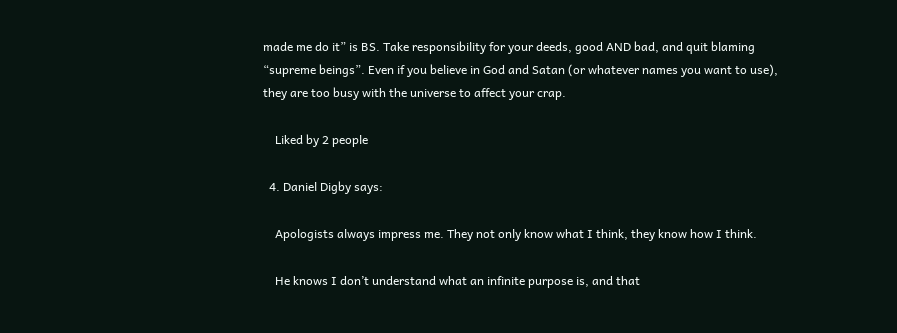made me do it” is BS. Take responsibility for your deeds, good AND bad, and quit blaming “supreme beings”. Even if you believe in God and Satan (or whatever names you want to use), they are too busy with the universe to affect your crap.

    Liked by 2 people

  4. Daniel Digby says:

    Apologists always impress me. They not only know what I think, they know how I think.

    He knows I don’t understand what an infinite purpose is, and that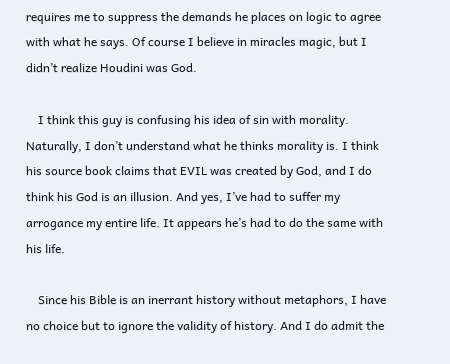requires me to suppress the demands he places on logic to agree with what he says. Of course I believe in miracles magic, but I didn’t realize Houdini was God.

    I think this guy is confusing his idea of sin with morality. Naturally, I don’t understand what he thinks morality is. I think his source book claims that EVIL was created by God, and I do think his God is an illusion. And yes, I’ve had to suffer my arrogance my entire life. It appears he’s had to do the same with his life.

    Since his Bible is an inerrant history without metaphors, I have no choice but to ignore the validity of history. And I do admit the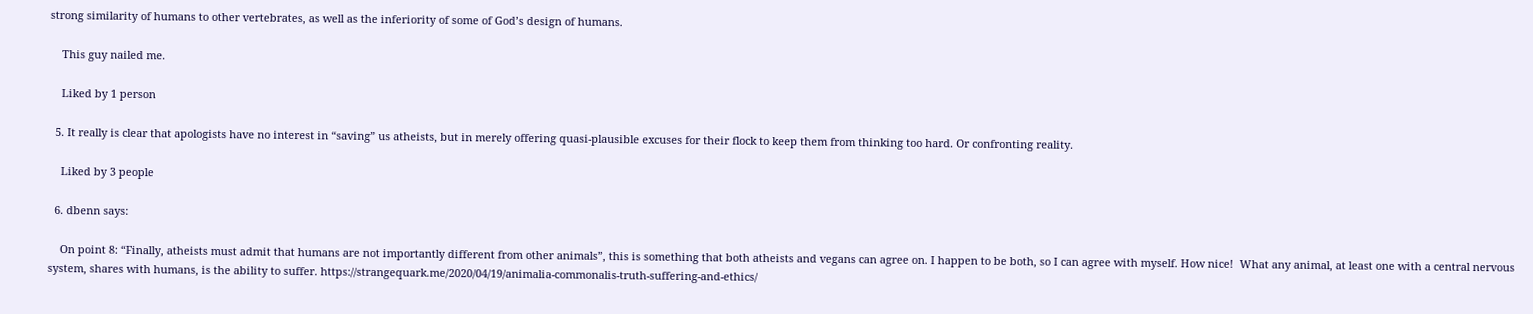strong similarity of humans to other vertebrates, as well as the inferiority of some of God’s design of humans.

    This guy nailed me.

    Liked by 1 person

  5. It really is clear that apologists have no interest in “saving” us atheists, but in merely offering quasi-plausible excuses for their flock to keep them from thinking too hard. Or confronting reality.

    Liked by 3 people

  6. dbenn says:

    On point 8: “Finally, atheists must admit that humans are not importantly different from other animals”, this is something that both atheists and vegans can agree on. I happen to be both, so I can agree with myself. How nice!  What any animal, at least one with a central nervous system, shares with humans, is the ability to suffer. https://strangequark.me/2020/04/19/animalia-commonalis-truth-suffering-and-ethics/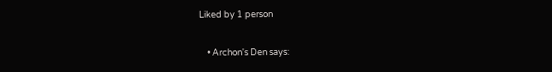Liked by 1 person

    • Archon's Den says: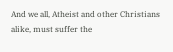And we all, Atheist and other Christians alike, must suffer the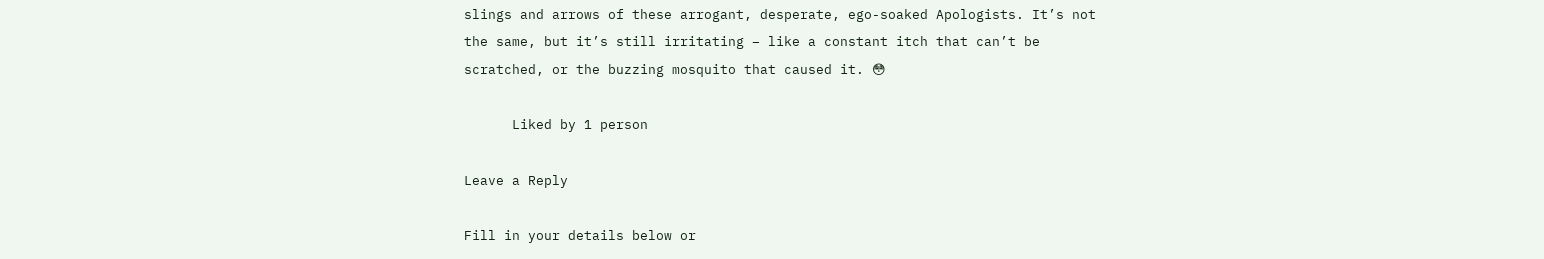slings and arrows of these arrogant, desperate, ego-soaked Apologists. It’s not the same, but it’s still irritating – like a constant itch that can’t be scratched, or the buzzing mosquito that caused it. 😳

      Liked by 1 person

Leave a Reply

Fill in your details below or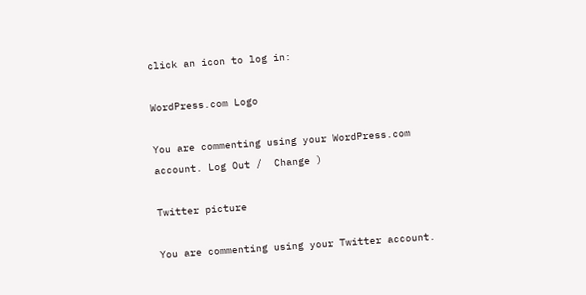click an icon to log in:

WordPress.com Logo

You are commenting using your WordPress.com account. Log Out /  Change )

Twitter picture

You are commenting using your Twitter account.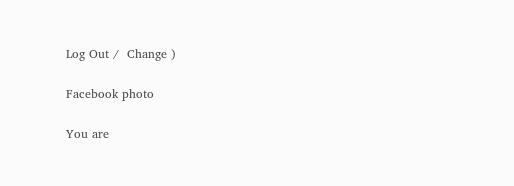Log Out /  Change )

Facebook photo

You are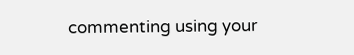commenting using your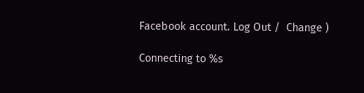Facebook account. Log Out /  Change )

Connecting to %s